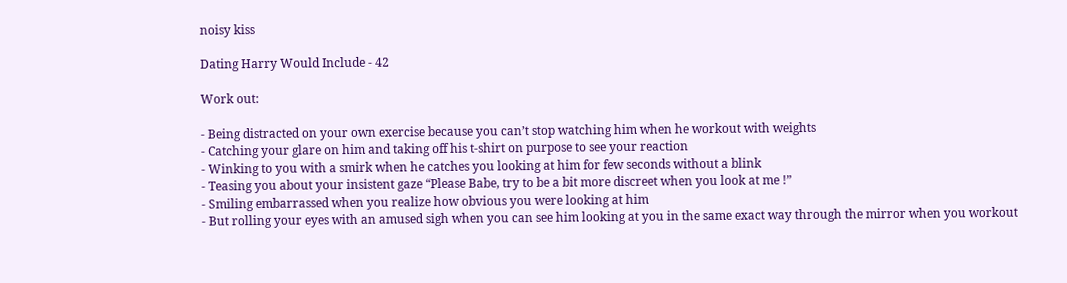noisy kiss

Dating Harry Would Include - 42

Work out:

- Being distracted on your own exercise because you can’t stop watching him when he workout with weights
- Catching your glare on him and taking off his t-shirt on purpose to see your reaction
- Winking to you with a smirk when he catches you looking at him for few seconds without a blink
- Teasing you about your insistent gaze “Please Babe, try to be a bit more discreet when you look at me !”
- Smiling embarrassed when you realize how obvious you were looking at him
- But rolling your eyes with an amused sigh when you can see him looking at you in the same exact way through the mirror when you workout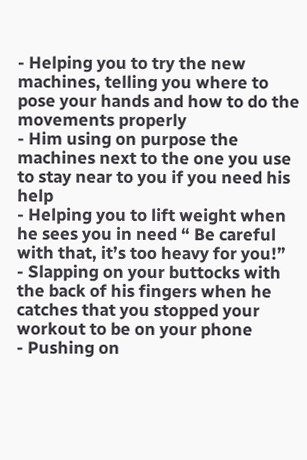- Helping you to try the new machines, telling you where to pose your hands and how to do the movements properly
- Him using on purpose the machines next to the one you use to stay near to you if you need his help
- Helping you to lift weight when he sees you in need “ Be careful with that, it’s too heavy for you!”
- Slapping on your buttocks with the back of his fingers when he catches that you stopped your workout to be on your phone
- Pushing on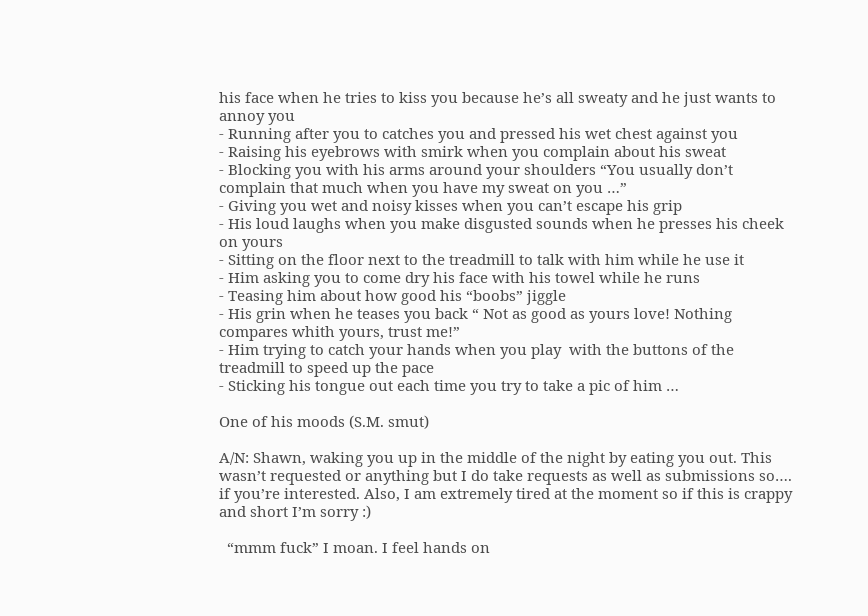his face when he tries to kiss you because he’s all sweaty and he just wants to annoy you
- Running after you to catches you and pressed his wet chest against you
- Raising his eyebrows with smirk when you complain about his sweat
- Blocking you with his arms around your shoulders “You usually don’t complain that much when you have my sweat on you …”
- Giving you wet and noisy kisses when you can’t escape his grip
- His loud laughs when you make disgusted sounds when he presses his cheek on yours
- Sitting on the floor next to the treadmill to talk with him while he use it
- Him asking you to come dry his face with his towel while he runs
- Teasing him about how good his “boobs” jiggle
- His grin when he teases you back “ Not as good as yours love! Nothing compares whith yours, trust me!”
- Him trying to catch your hands when you play  with the buttons of the treadmill to speed up the pace
- Sticking his tongue out each time you try to take a pic of him …

One of his moods (S.M. smut)

A/N: Shawn, waking you up in the middle of the night by eating you out. This wasn’t requested or anything but I do take requests as well as submissions so…. if you’re interested. Also, I am extremely tired at the moment so if this is crappy and short I’m sorry :)

  “mmm fuck” I moan. I feel hands on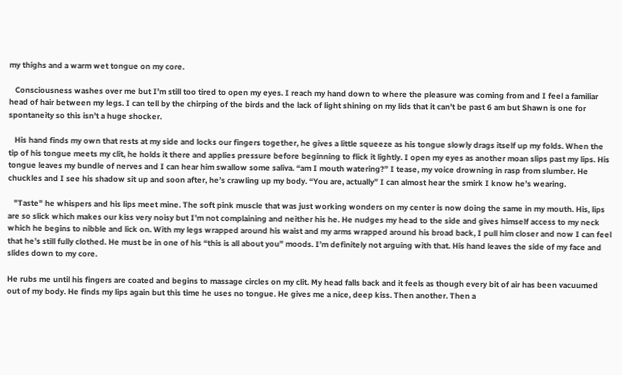my thighs and a warm wet tongue on my core.

   Consciousness washes over me but I’m still too tired to open my eyes. I reach my hand down to where the pleasure was coming from and I feel a familiar head of hair between my legs. I can tell by the chirping of the birds and the lack of light shining on my lids that it can’t be past 6 am but Shawn is one for spontaneity so this isn’t a huge shocker.

   His hand finds my own that rests at my side and locks our fingers together, he gives a little squeeze as his tongue slowly drags itself up my folds. When the tip of his tongue meets my clit, he holds it there and applies pressure before beginning to flick it lightly. I open my eyes as another moan slips past my lips. His tongue leaves my bundle of nerves and I can hear him swallow some saliva. “am I mouth watering?” I tease, my voice drowning in rasp from slumber. He chuckles and I see his shadow sit up and soon after, he’s crawling up my body. “You are, actually” I can almost hear the smirk I know he’s wearing.

   "Taste" he whispers and his lips meet mine. The soft pink muscle that was just working wonders on my center is now doing the same in my mouth. His, lips are so slick which makes our kiss very noisy but I’m not complaining and neither his he. He nudges my head to the side and gives himself access to my neck which he begins to nibble and lick on. With my legs wrapped around his waist and my arms wrapped around his broad back, I pull him closer and now I can feel that he’s still fully clothed. He must be in one of his “this is all about you” moods. I’m definitely not arguing with that. His hand leaves the side of my face and slides down to my core.

He rubs me until his fingers are coated and begins to massage circles on my clit. My head falls back and it feels as though every bit of air has been vacuumed out of my body. He finds my lips again but this time he uses no tongue. He gives me a nice, deep kiss. Then another. Then a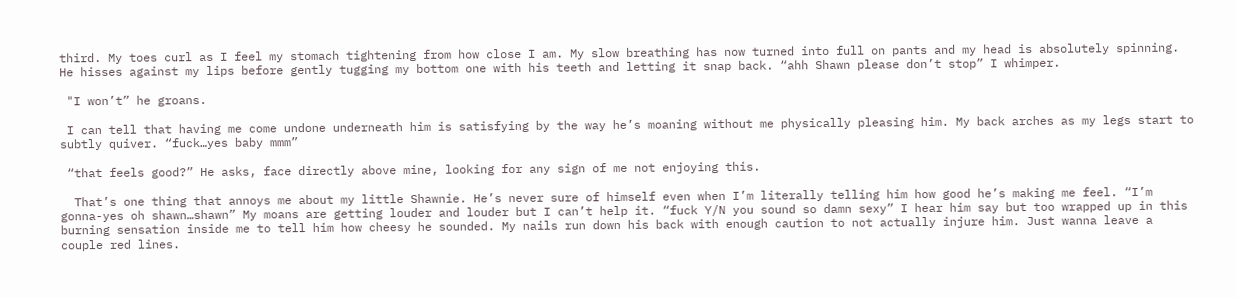third. My toes curl as I feel my stomach tightening from how close I am. My slow breathing has now turned into full on pants and my head is absolutely spinning. He hisses against my lips before gently tugging my bottom one with his teeth and letting it snap back. “ahh Shawn please don’t stop” I whimper.

 "I won’t” he groans.

 I can tell that having me come undone underneath him is satisfying by the way he’s moaning without me physically pleasing him. My back arches as my legs start to subtly quiver. “fuck…yes baby mmm”

 “that feels good?” He asks, face directly above mine, looking for any sign of me not enjoying this.

  That’s one thing that annoys me about my little Shawnie. He’s never sure of himself even when I’m literally telling him how good he’s making me feel. “I’m gonna-yes oh shawn…shawn” My moans are getting louder and louder but I can’t help it. “fuck Y/N you sound so damn sexy” I hear him say but too wrapped up in this burning sensation inside me to tell him how cheesy he sounded. My nails run down his back with enough caution to not actually injure him. Just wanna leave a couple red lines.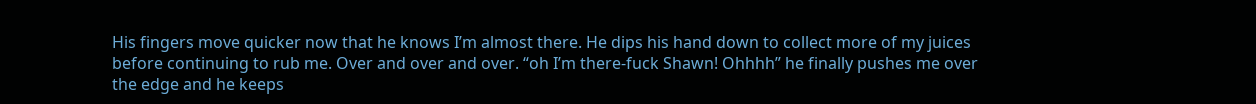His fingers move quicker now that he knows I’m almost there. He dips his hand down to collect more of my juices before continuing to rub me. Over and over and over. “oh I’m there-fuck Shawn! Ohhhh” he finally pushes me over the edge and he keeps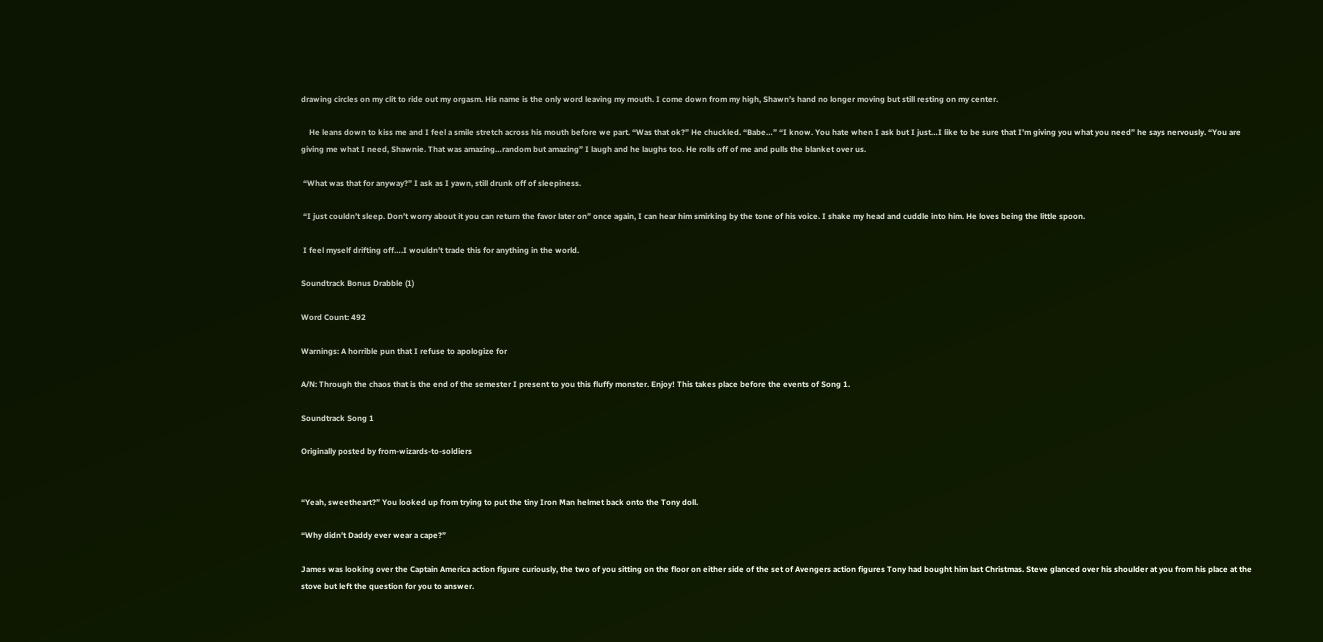drawing circles on my clit to ride out my orgasm. His name is the only word leaving my mouth. I come down from my high, Shawn’s hand no longer moving but still resting on my center.

    He leans down to kiss me and I feel a smile stretch across his mouth before we part. “Was that ok?” He chuckled. “Babe…” “I know. You hate when I ask but I just…I like to be sure that I’m giving you what you need” he says nervously. “You are giving me what I need, Shawnie. That was amazing…random but amazing” I laugh and he laughs too. He rolls off of me and pulls the blanket over us.

 “What was that for anyway?” I ask as I yawn, still drunk off of sleepiness.

 “I just couldn’t sleep. Don’t worry about it you can return the favor later on” once again, I can hear him smirking by the tone of his voice. I shake my head and cuddle into him. He loves being the little spoon.

 I feel myself drifting off….I wouldn’t trade this for anything in the world.

Soundtrack Bonus Drabble (1)

Word Count: 492

Warnings: A horrible pun that I refuse to apologize for

A/N: Through the chaos that is the end of the semester I present to you this fluffy monster. Enjoy! This takes place before the events of Song 1.

Soundtrack Song 1

Originally posted by from-wizards-to-soldiers


“Yeah, sweetheart?” You looked up from trying to put the tiny Iron Man helmet back onto the Tony doll.

“Why didn’t Daddy ever wear a cape?”

James was looking over the Captain America action figure curiously, the two of you sitting on the floor on either side of the set of Avengers action figures Tony had bought him last Christmas. Steve glanced over his shoulder at you from his place at the stove but left the question for you to answer.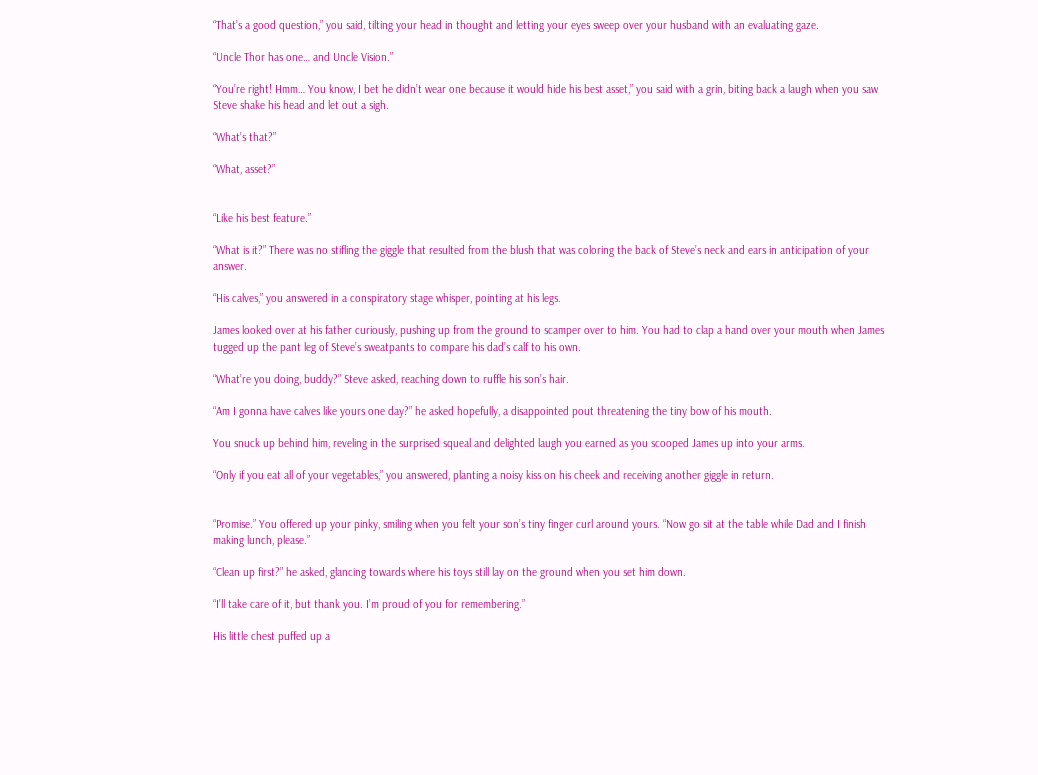“That’s a good question,” you said, tilting your head in thought and letting your eyes sweep over your husband with an evaluating gaze.

“Uncle Thor has one… and Uncle Vision.”

“You’re right! Hmm… You know, I bet he didn’t wear one because it would hide his best asset,” you said with a grin, biting back a laugh when you saw Steve shake his head and let out a sigh.

“What’s that?”

“What, asset?”


“Like his best feature.”

“What is it?” There was no stifling the giggle that resulted from the blush that was coloring the back of Steve’s neck and ears in anticipation of your answer.

“His calves,” you answered in a conspiratory stage whisper, pointing at his legs.

James looked over at his father curiously, pushing up from the ground to scamper over to him. You had to clap a hand over your mouth when James tugged up the pant leg of Steve’s sweatpants to compare his dad’s calf to his own.

“What’re you doing, buddy?” Steve asked, reaching down to ruffle his son’s hair.

“Am I gonna have calves like yours one day?” he asked hopefully, a disappointed pout threatening the tiny bow of his mouth.

You snuck up behind him, reveling in the surprised squeal and delighted laugh you earned as you scooped James up into your arms.

“Only if you eat all of your vegetables,” you answered, planting a noisy kiss on his cheek and receiving another giggle in return.


“Promise.” You offered up your pinky, smiling when you felt your son’s tiny finger curl around yours. “Now go sit at the table while Dad and I finish making lunch, please.”

“Clean up first?” he asked, glancing towards where his toys still lay on the ground when you set him down.

“I’ll take care of it, but thank you. I’m proud of you for remembering.”

His little chest puffed up a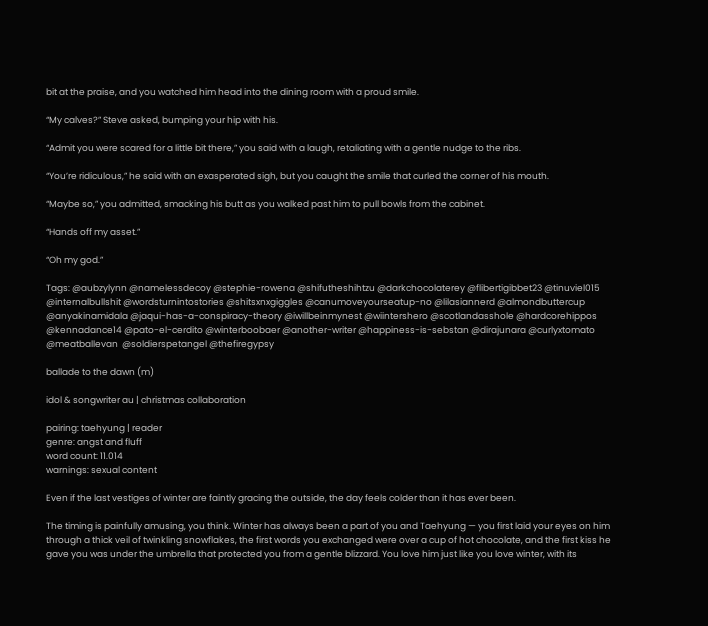bit at the praise, and you watched him head into the dining room with a proud smile.

“My calves?” Steve asked, bumping your hip with his.

“Admit you were scared for a little bit there,” you said with a laugh, retaliating with a gentle nudge to the ribs.

“You’re ridiculous,” he said with an exasperated sigh, but you caught the smile that curled the corner of his mouth.

“Maybe so,” you admitted, smacking his butt as you walked past him to pull bowls from the cabinet.

“Hands off my asset.”

“Oh my god.”

Tags: @aubzylynn @namelessdecoy @stephie-rowena @shifutheshihtzu @darkchocolaterey @flibertigibbet23 @tinuviel015 @internalbullshit @wordsturnintostories @shitsxnxgiggles @canumoveyourseatup-no @lilasiannerd @almondbuttercup @anyakinamidala @jaqui-has-a-conspiracy-theory @iwillbeinmynest @wiintershero @scotlandasshole @hardcorehippos @kennadance14 @pato-el-cerdito @winterboobaer @another-writer @happiness-is-sebstan @dirajunara @curlyxtomato @meatballevan  @soldierspetangel @thefiregypsy

ballade to the dawn (m)

idol & songwriter au | christmas collaboration

pairing: taehyung | reader
genre: angst and fluff
word count: 11.014
warnings: sexual content

Even if the last vestiges of winter are faintly gracing the outside, the day feels colder than it has ever been.

The timing is painfully amusing, you think. Winter has always been a part of you and Taehyung — you first laid your eyes on him through a thick veil of twinkling snowflakes, the first words you exchanged were over a cup of hot chocolate, and the first kiss he gave you was under the umbrella that protected you from a gentle blizzard. You love him just like you love winter, with its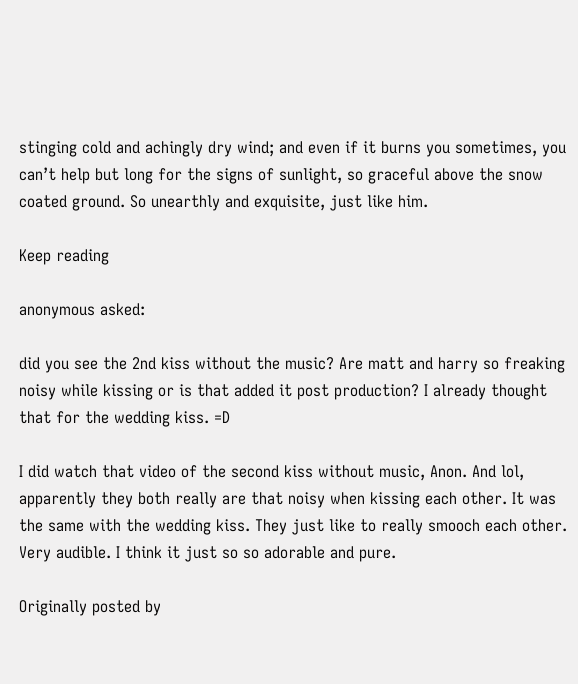stinging cold and achingly dry wind; and even if it burns you sometimes, you can’t help but long for the signs of sunlight, so graceful above the snow coated ground. So unearthly and exquisite, just like him.

Keep reading

anonymous asked:

did you see the 2nd kiss without the music? Are matt and harry so freaking noisy while kissing or is that added it post production? I already thought that for the wedding kiss. =D

I did watch that video of the second kiss without music, Anon. And lol, apparently they both really are that noisy when kissing each other. It was the same with the wedding kiss. They just like to really smooch each other. Very audible. I think it just so so adorable and pure.

Originally posted by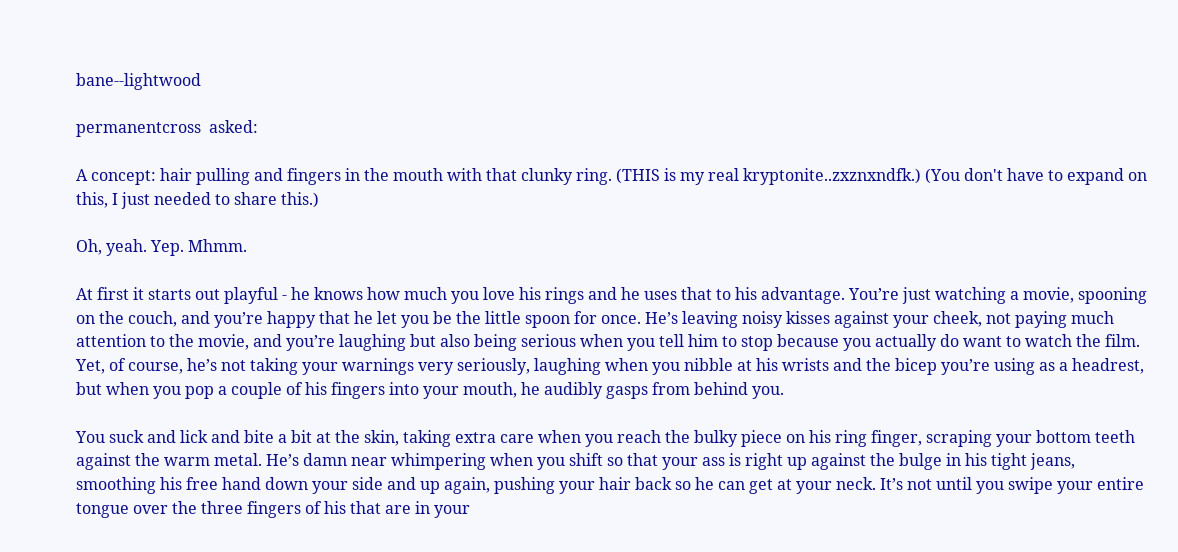bane--lightwood

permanentcross  asked:

A concept: hair pulling and fingers in the mouth with that clunky ring. (THIS is my real kryptonite..zxznxndfk.) (You don't have to expand on this, I just needed to share this.)

Oh, yeah. Yep. Mhmm.

At first it starts out playful - he knows how much you love his rings and he uses that to his advantage. You’re just watching a movie, spooning on the couch, and you’re happy that he let you be the little spoon for once. He’s leaving noisy kisses against your cheek, not paying much attention to the movie, and you’re laughing but also being serious when you tell him to stop because you actually do want to watch the film. Yet, of course, he’s not taking your warnings very seriously, laughing when you nibble at his wrists and the bicep you’re using as a headrest, but when you pop a couple of his fingers into your mouth, he audibly gasps from behind you.

You suck and lick and bite a bit at the skin, taking extra care when you reach the bulky piece on his ring finger, scraping your bottom teeth against the warm metal. He’s damn near whimpering when you shift so that your ass is right up against the bulge in his tight jeans, smoothing his free hand down your side and up again, pushing your hair back so he can get at your neck. It’s not until you swipe your entire tongue over the three fingers of his that are in your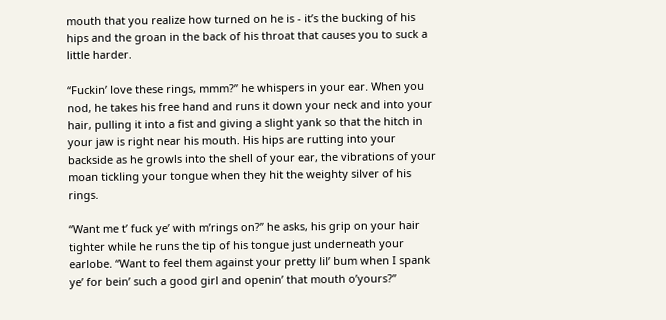mouth that you realize how turned on he is - it’s the bucking of his hips and the groan in the back of his throat that causes you to suck a little harder.

“Fuckin’ love these rings, mmm?” he whispers in your ear. When you nod, he takes his free hand and runs it down your neck and into your hair, pulling it into a fist and giving a slight yank so that the hitch in your jaw is right near his mouth. His hips are rutting into your backside as he growls into the shell of your ear, the vibrations of your moan tickling your tongue when they hit the weighty silver of his rings.

“Want me t’ fuck ye’ with m’rings on?” he asks, his grip on your hair tighter while he runs the tip of his tongue just underneath your earlobe. “Want to feel them against your pretty lil’ bum when I spank ye’ for bein’ such a good girl and openin’ that mouth o’yours?”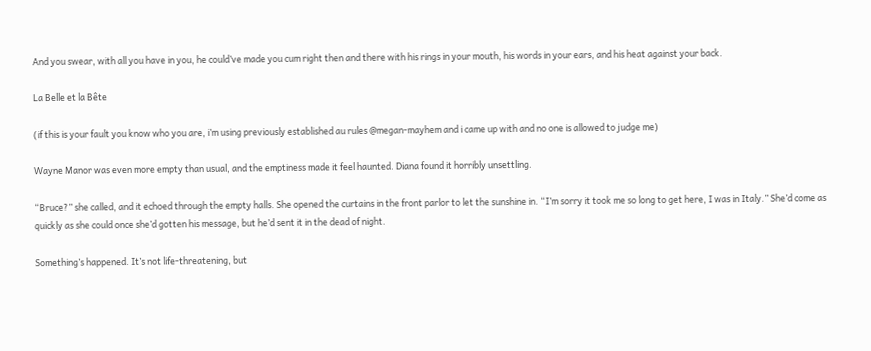And you swear, with all you have in you, he could’ve made you cum right then and there with his rings in your mouth, his words in your ears, and his heat against your back.

La Belle et la Bête

(if this is your fault you know who you are, i’m using previously established au rules @megan-mayhem and i came up with and no one is allowed to judge me)

Wayne Manor was even more empty than usual, and the emptiness made it feel haunted. Diana found it horribly unsettling.

“Bruce?” she called, and it echoed through the empty halls. She opened the curtains in the front parlor to let the sunshine in. “I’m sorry it took me so long to get here, I was in Italy.” She’d come as quickly as she could once she’d gotten his message, but he’d sent it in the dead of night.

Something’s happened. It’s not life-threatening, but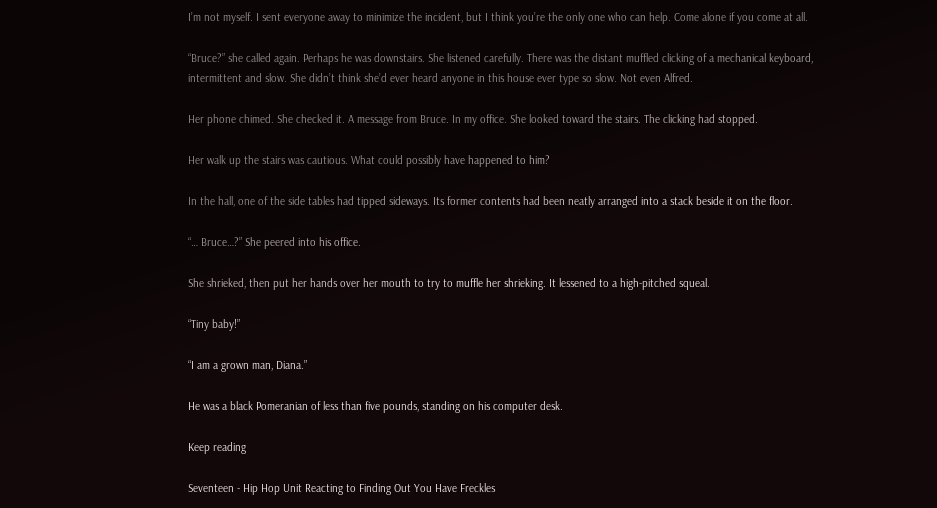I’m not myself. I sent everyone away to minimize the incident, but I think you’re the only one who can help. Come alone if you come at all.

“Bruce?” she called again. Perhaps he was downstairs. She listened carefully. There was the distant muffled clicking of a mechanical keyboard, intermittent and slow. She didn’t think she’d ever heard anyone in this house ever type so slow. Not even Alfred.

Her phone chimed. She checked it. A message from Bruce. In my office. She looked toward the stairs. The clicking had stopped.

Her walk up the stairs was cautious. What could possibly have happened to him?

In the hall, one of the side tables had tipped sideways. Its former contents had been neatly arranged into a stack beside it on the floor.

“… Bruce…?” She peered into his office.

She shrieked, then put her hands over her mouth to try to muffle her shrieking. It lessened to a high-pitched squeal.

“Tiny baby!”

“I am a grown man, Diana.”

He was a black Pomeranian of less than five pounds, standing on his computer desk.

Keep reading

Seventeen - Hip Hop Unit Reacting to Finding Out You Have Freckles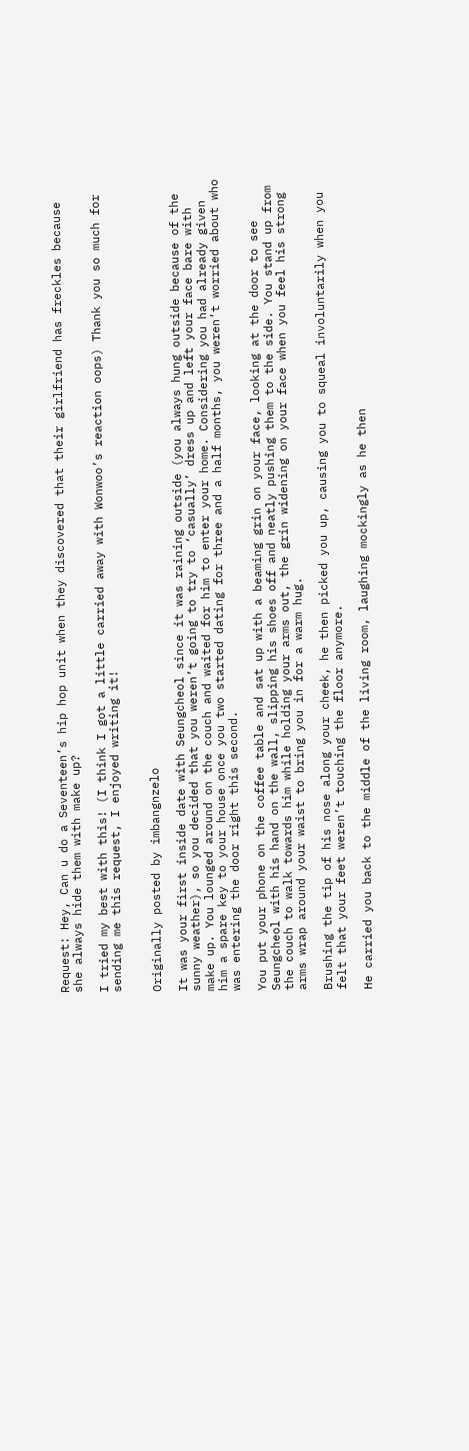Request: Hey, Can u do a Seventeen’s hip hop unit when they discovered that their girlfriend has freckles because she always hide them with make up?

I tried my best with this! (I think I got a little carried away with Wonwoo’s reaction oops) Thank you so much for sending me this request, I enjoyed writing it!


Originally posted by imbangnzelo

It was your first inside date with Seungcheol since it was raining outside (you always hung outside because of the sunny weather), so you decided that you weren’t going to try to ‘casually’ dress up and left your face bare with make up. You lounged around on the couch and waited for him to enter your home. Considering you had already given him a spare key to your house once you two started dating for three and a half months, you weren’t worried about who was entering the door right this second.

You put your phone on the coffee table and sat up with a beaming grin on your face, looking at the door to see Seungcheol with his hand on the wall, slipping his shoes off and neatly pushing them to the side. You stand up from the couch to walk towards him while holding your arms out, the grin widening on your face when you feel his strong arms wrap around your waist to bring you in for a warm hug.

Brushing the tip of his nose along your cheek, he then picked you up, causing you to squeal involuntarily when you felt that your feet weren’t touching the floor anymore.

He carried you back to the middle of the living room, laughing mockingly as he then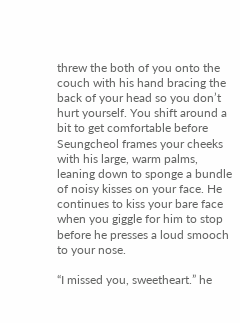threw the both of you onto the couch with his hand bracing the back of your head so you don’t hurt yourself. You shift around a bit to get comfortable before Seungcheol frames your cheeks with his large, warm palms, leaning down to sponge a bundle of noisy kisses on your face. He continues to kiss your bare face when you giggle for him to stop before he presses a loud smooch to your nose.

“I missed you, sweetheart.” he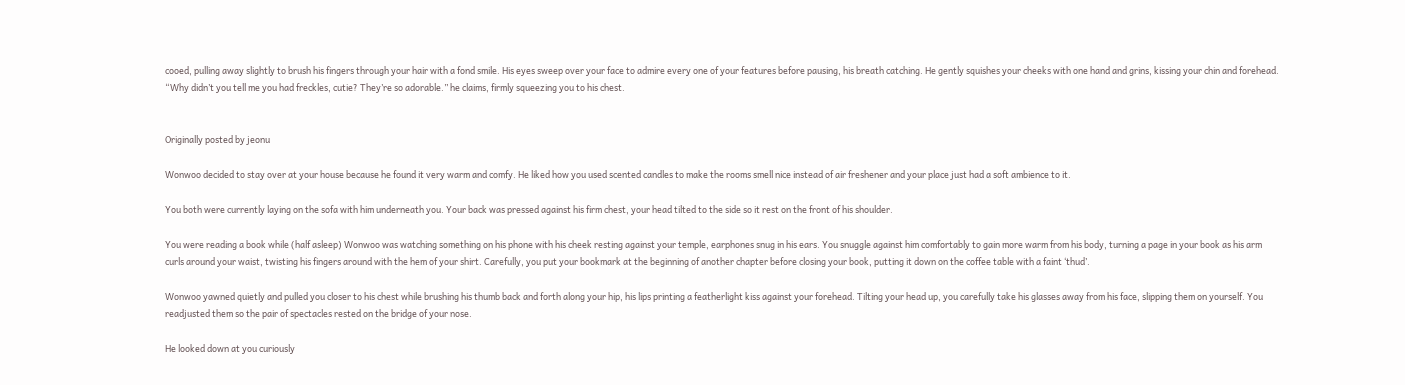cooed, pulling away slightly to brush his fingers through your hair with a fond smile. His eyes sweep over your face to admire every one of your features before pausing, his breath catching. He gently squishes your cheeks with one hand and grins, kissing your chin and forehead. “Why didn’t you tell me you had freckles, cutie? They’re so adorable.” he claims, firmly squeezing you to his chest.


Originally posted by jeonu

Wonwoo decided to stay over at your house because he found it very warm and comfy. He liked how you used scented candles to make the rooms smell nice instead of air freshener and your place just had a soft ambience to it.

You both were currently laying on the sofa with him underneath you. Your back was pressed against his firm chest, your head tilted to the side so it rest on the front of his shoulder.

You were reading a book while (half asleep) Wonwoo was watching something on his phone with his cheek resting against your temple, earphones snug in his ears. You snuggle against him comfortably to gain more warm from his body, turning a page in your book as his arm curls around your waist, twisting his fingers around with the hem of your shirt. Carefully, you put your bookmark at the beginning of another chapter before closing your book, putting it down on the coffee table with a faint ‘thud’.

Wonwoo yawned quietly and pulled you closer to his chest while brushing his thumb back and forth along your hip, his lips printing a featherlight kiss against your forehead. Tilting your head up, you carefully take his glasses away from his face, slipping them on yourself. You readjusted them so the pair of spectacles rested on the bridge of your nose.

He looked down at you curiously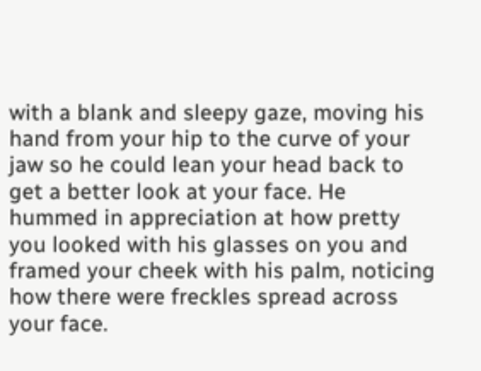with a blank and sleepy gaze, moving his hand from your hip to the curve of your jaw so he could lean your head back to get a better look at your face. He hummed in appreciation at how pretty you looked with his glasses on you and framed your cheek with his palm, noticing how there were freckles spread across your face.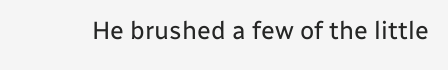He brushed a few of the little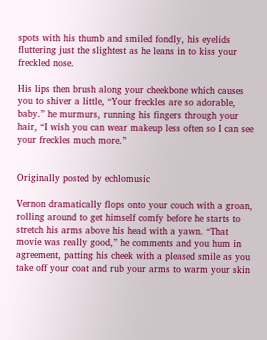spots with his thumb and smiled fondly, his eyelids fluttering just the slightest as he leans in to kiss your freckled nose.

His lips then brush along your cheekbone which causes you to shiver a little, “Your freckles are so adorable, baby.” he murmurs, running his fingers through your hair, “I wish you can wear makeup less often so I can see your freckles much more.”


Originally posted by echlomusic

Vernon dramatically flops onto your couch with a groan, rolling around to get himself comfy before he starts to stretch his arms above his head with a yawn. “That movie was really good,” he comments and you hum in agreement, patting his cheek with a pleased smile as you take off your coat and rub your arms to warm your skin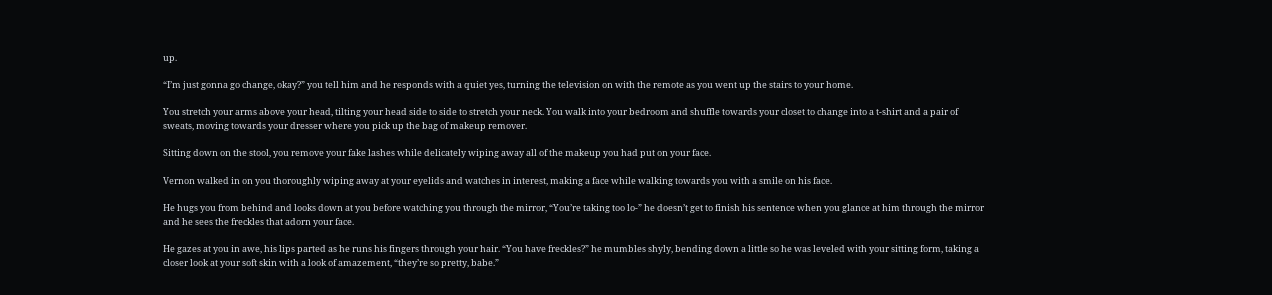up.

“I’m just gonna go change, okay?” you tell him and he responds with a quiet yes, turning the television on with the remote as you went up the stairs to your home.

You stretch your arms above your head, tilting your head side to side to stretch your neck. You walk into your bedroom and shuffle towards your closet to change into a t-shirt and a pair of sweats, moving towards your dresser where you pick up the bag of makeup remover.

Sitting down on the stool, you remove your fake lashes while delicately wiping away all of the makeup you had put on your face.

Vernon walked in on you thoroughly wiping away at your eyelids and watches in interest, making a face while walking towards you with a smile on his face.

He hugs you from behind and looks down at you before watching you through the mirror, “You’re taking too lo-” he doesn’t get to finish his sentence when you glance at him through the mirror and he sees the freckles that adorn your face.

He gazes at you in awe, his lips parted as he runs his fingers through your hair. “You have freckles?” he mumbles shyly, bending down a little so he was leveled with your sitting form, taking a closer look at your soft skin with a look of amazement, “they’re so pretty, babe.”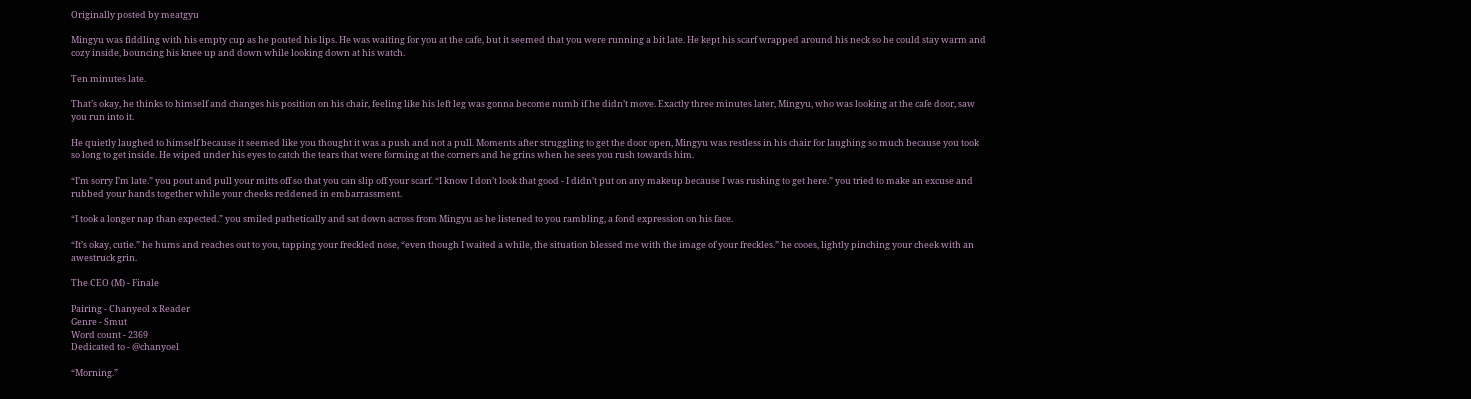Originally posted by meatgyu

Mingyu was fiddling with his empty cup as he pouted his lips. He was waiting for you at the cafe, but it seemed that you were running a bit late. He kept his scarf wrapped around his neck so he could stay warm and cozy inside, bouncing his knee up and down while looking down at his watch.

Ten minutes late.

That’s okay, he thinks to himself and changes his position on his chair, feeling like his left leg was gonna become numb if he didn’t move. Exactly three minutes later, Mingyu, who was looking at the cafe door, saw you run into it.

He quietly laughed to himself because it seemed like you thought it was a push and not a pull. Moments after struggling to get the door open, Mingyu was restless in his chair for laughing so much because you took so long to get inside. He wiped under his eyes to catch the tears that were forming at the corners and he grins when he sees you rush towards him.

“I’m sorry I’m late.” you pout and pull your mitts off so that you can slip off your scarf. “I know I don’t look that good - I didn’t put on any makeup because I was rushing to get here.” you tried to make an excuse and rubbed your hands together while your cheeks reddened in embarrassment.

“I took a longer nap than expected.” you smiled pathetically and sat down across from Mingyu as he listened to you rambling, a fond expression on his face.

“It’s okay, cutie.” he hums and reaches out to you, tapping your freckled nose, “even though I waited a while, the situation blessed me with the image of your freckles.” he cooes, lightly pinching your cheek with an awestruck grin.

The CEO (M) - Finale

Pairing - Chanyeol x Reader
Genre - Smut
Word count - 2369
Dedicated to - @chanyoel

“Morning.”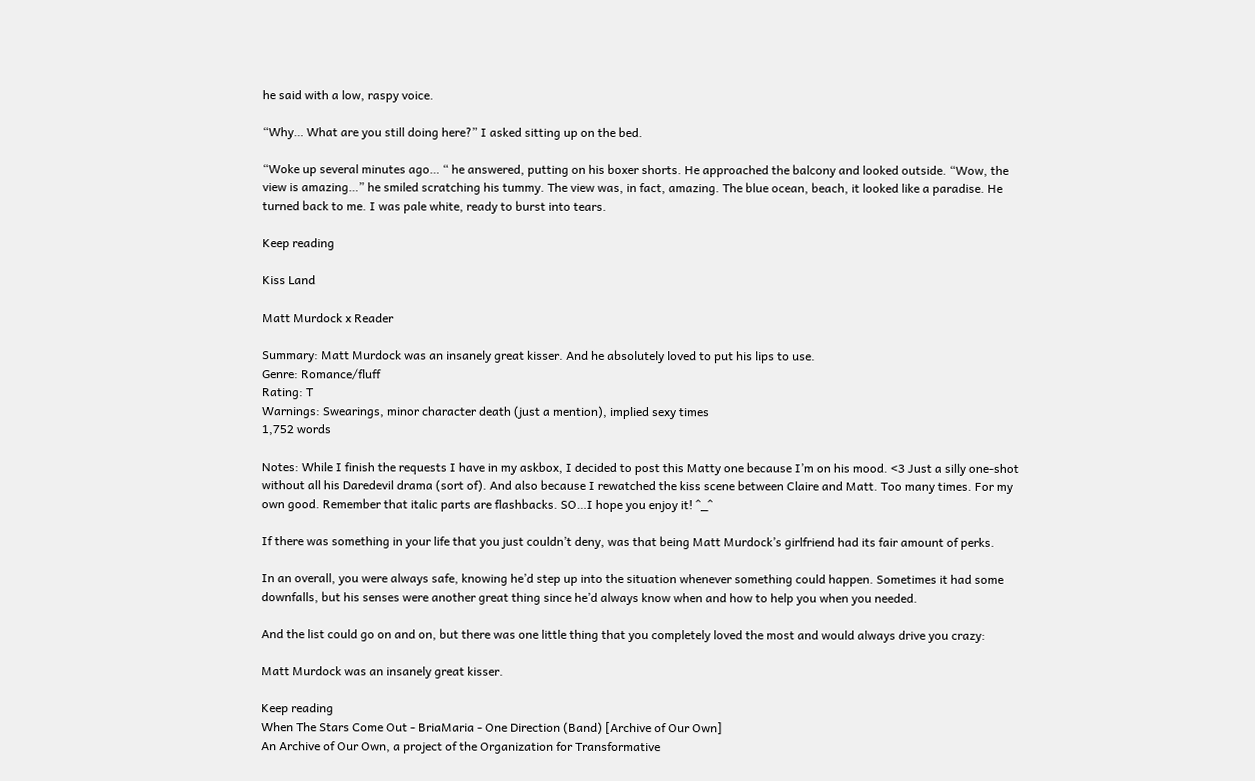he said with a low, raspy voice.

“Why… What are you still doing here?” I asked sitting up on the bed.

“Woke up several minutes ago… “ he answered, putting on his boxer shorts. He approached the balcony and looked outside. “Wow, the view is amazing…” he smiled scratching his tummy. The view was, in fact, amazing. The blue ocean, beach, it looked like a paradise. He turned back to me. I was pale white, ready to burst into tears.

Keep reading

Kiss Land

Matt Murdock x Reader

Summary: Matt Murdock was an insanely great kisser. And he absolutely loved to put his lips to use.
Genre: Romance/fluff
Rating: T
Warnings: Swearings, minor character death (just a mention), implied sexy times
1,752 words

Notes: While I finish the requests I have in my askbox, I decided to post this Matty one because I’m on his mood. <3 Just a silly one-shot without all his Daredevil drama (sort of). And also because I rewatched the kiss scene between Claire and Matt. Too many times. For my own good. Remember that italic parts are flashbacks. SO…I hope you enjoy it! ^_^

If there was something in your life that you just couldn’t deny, was that being Matt Murdock’s girlfriend had its fair amount of perks.

In an overall, you were always safe, knowing he’d step up into the situation whenever something could happen. Sometimes it had some downfalls, but his senses were another great thing since he’d always know when and how to help you when you needed.

And the list could go on and on, but there was one little thing that you completely loved the most and would always drive you crazy:

Matt Murdock was an insanely great kisser.

Keep reading
When The Stars Come Out - BriaMaria - One Direction (Band) [Archive of Our Own]
An Archive of Our Own, a project of the Organization for Transformative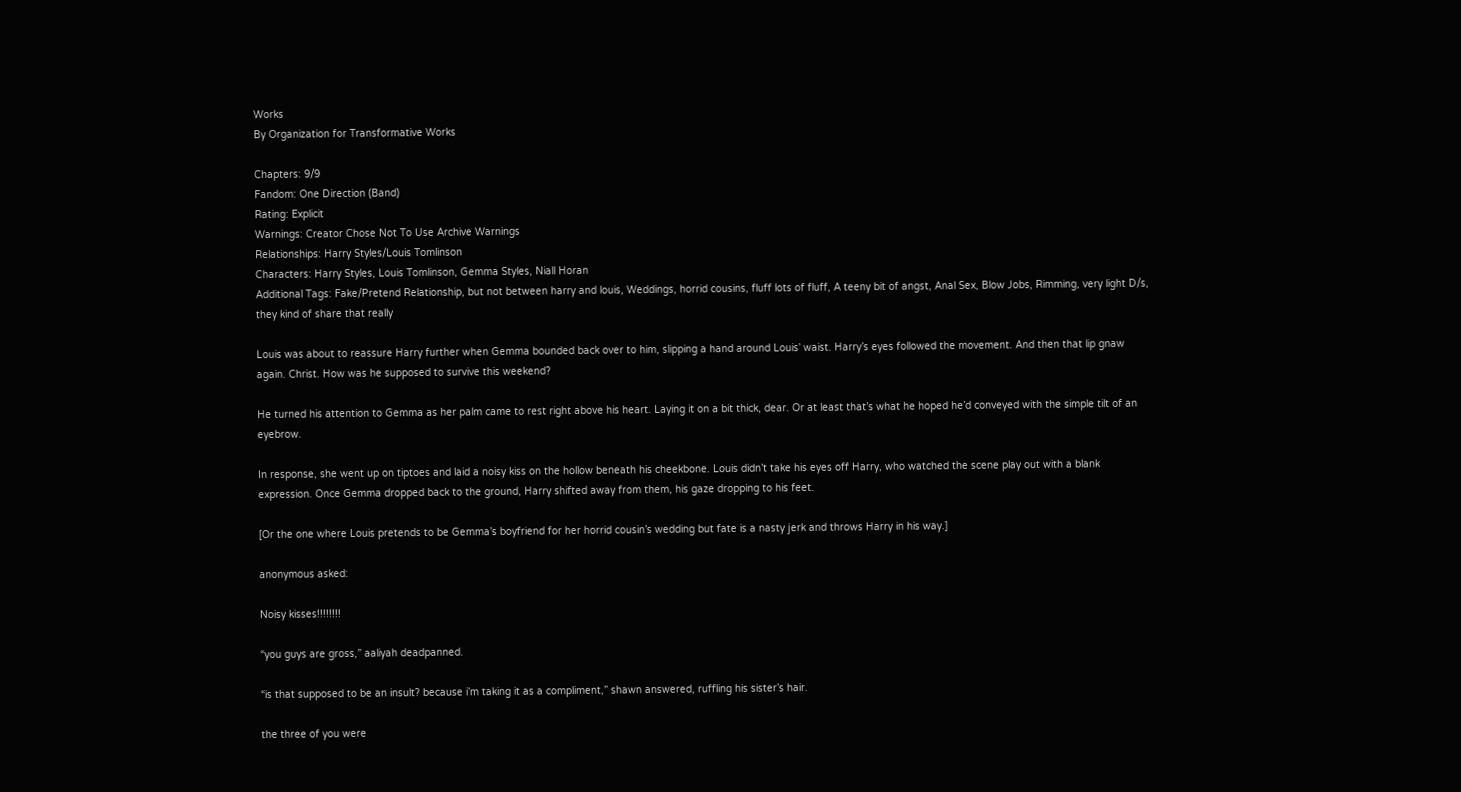Works
By Organization for Transformative Works

Chapters: 9/9
Fandom: One Direction (Band)
Rating: Explicit
Warnings: Creator Chose Not To Use Archive Warnings
Relationships: Harry Styles/Louis Tomlinson
Characters: Harry Styles, Louis Tomlinson, Gemma Styles, Niall Horan
Additional Tags: Fake/Pretend Relationship, but not between harry and louis, Weddings, horrid cousins, fluff lots of fluff, A teeny bit of angst, Anal Sex, Blow Jobs, Rimming, very light D/s, they kind of share that really

Louis was about to reassure Harry further when Gemma bounded back over to him, slipping a hand around Louis’ waist. Harry’s eyes followed the movement. And then that lip gnaw again. Christ. How was he supposed to survive this weekend?

He turned his attention to Gemma as her palm came to rest right above his heart. Laying it on a bit thick, dear. Or at least that’s what he hoped he’d conveyed with the simple tilt of an eyebrow.

In response, she went up on tiptoes and laid a noisy kiss on the hollow beneath his cheekbone. Louis didn’t take his eyes off Harry, who watched the scene play out with a blank expression. Once Gemma dropped back to the ground, Harry shifted away from them, his gaze dropping to his feet.

[Or the one where Louis pretends to be Gemma’s boyfriend for her horrid cousin’s wedding but fate is a nasty jerk and throws Harry in his way.]

anonymous asked:

Noisy kisses!!!!!!!!

“you guys are gross,” aaliyah deadpanned.

“is that supposed to be an insult? because i’m taking it as a compliment,” shawn answered, ruffling his sister’s hair.

the three of you were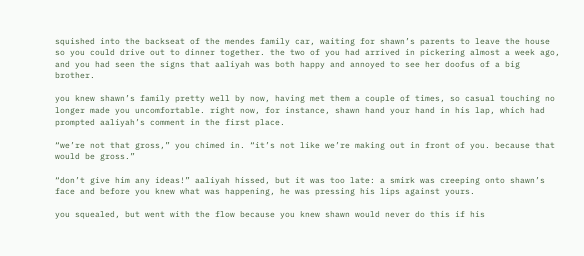squished into the backseat of the mendes family car, waiting for shawn’s parents to leave the house so you could drive out to dinner together. the two of you had arrived in pickering almost a week ago, and you had seen the signs that aaliyah was both happy and annoyed to see her doofus of a big brother.

you knew shawn’s family pretty well by now, having met them a couple of times, so casual touching no longer made you uncomfortable. right now, for instance, shawn hand your hand in his lap, which had prompted aaliyah’s comment in the first place.

“we’re not that gross,” you chimed in. “it’s not like we’re making out in front of you. because that would be gross.”

“don’t give him any ideas!” aaliyah hissed, but it was too late: a smirk was creeping onto shawn’s face and before you knew what was happening, he was pressing his lips against yours.

you squealed, but went with the flow because you knew shawn would never do this if his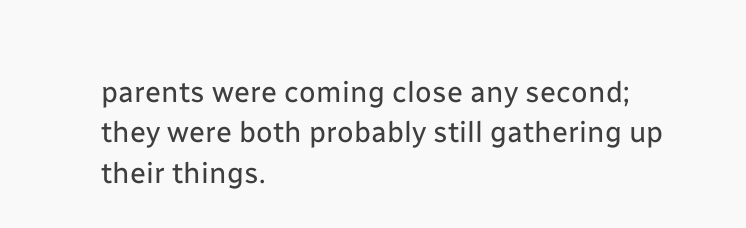parents were coming close any second; they were both probably still gathering up their things.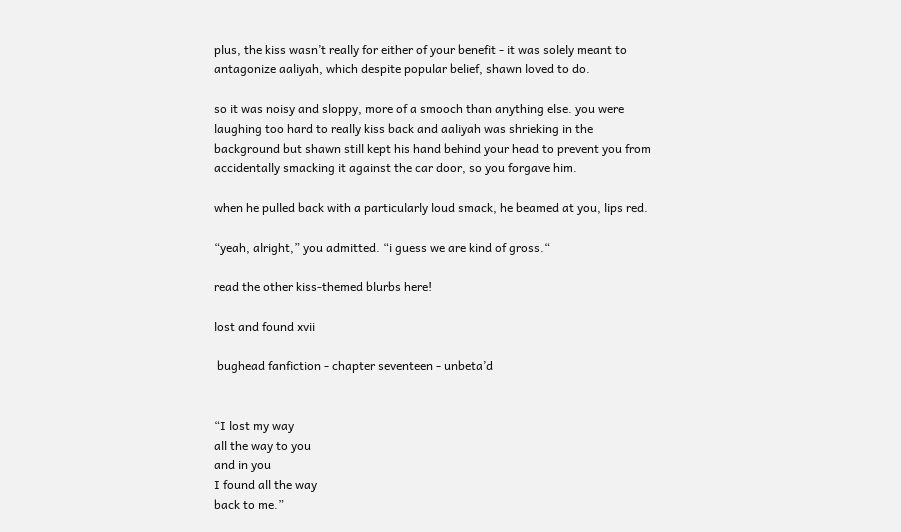plus, the kiss wasn’t really for either of your benefit - it was solely meant to antagonize aaliyah, which despite popular belief, shawn loved to do.

so it was noisy and sloppy, more of a smooch than anything else. you were laughing too hard to really kiss back and aaliyah was shrieking in the background but shawn still kept his hand behind your head to prevent you from accidentally smacking it against the car door, so you forgave him.

when he pulled back with a particularly loud smack, he beamed at you, lips red.

“yeah, alright,” you admitted. “i guess we are kind of gross.“

read the other kiss-themed blurbs here!

lost and found xvii

 bughead fanfiction - chapter seventeen - unbeta’d


“I lost my way
all the way to you
and in you
I found all the way
back to me.”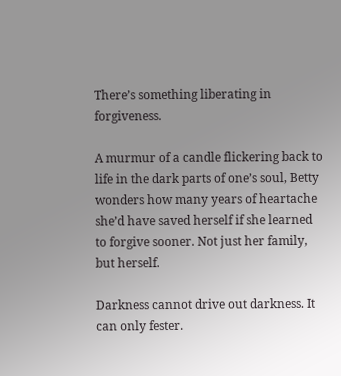There’s something liberating in forgiveness.

A murmur of a candle flickering back to life in the dark parts of one’s soul, Betty wonders how many years of heartache she’d have saved herself if she learned to forgive sooner. Not just her family, but herself.

Darkness cannot drive out darkness. It can only fester.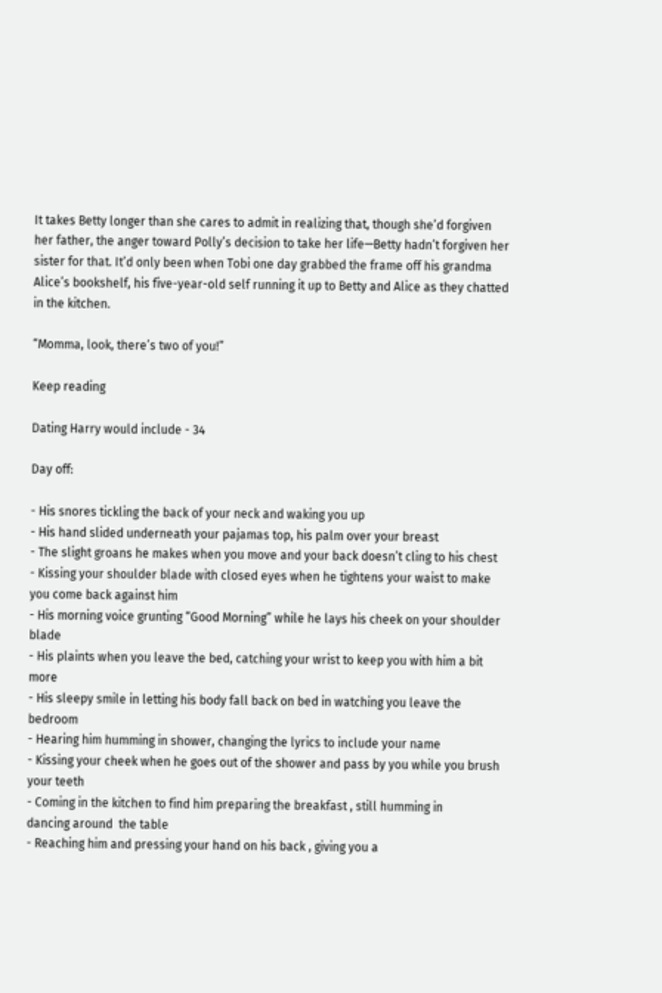It takes Betty longer than she cares to admit in realizing that, though she’d forgiven her father, the anger toward Polly’s decision to take her life—Betty hadn’t forgiven her sister for that. It’d only been when Tobi one day grabbed the frame off his grandma Alice’s bookshelf, his five-year-old self running it up to Betty and Alice as they chatted in the kitchen.

“Momma, look, there’s two of you!”

Keep reading

Dating Harry would include - 34

Day off:

- His snores tickling the back of your neck and waking you up
- His hand slided underneath your pajamas top, his palm over your breast
- The slight groans he makes when you move and your back doesn’t cling to his chest
- Kissing your shoulder blade with closed eyes when he tightens your waist to make you come back against him
- His morning voice grunting “Good Morning” while he lays his cheek on your shoulder blade
- His plaints when you leave the bed, catching your wrist to keep you with him a bit more
- His sleepy smile in letting his body fall back on bed in watching you leave the bedroom
- Hearing him humming in shower, changing the lyrics to include your name
- Kissing your cheek when he goes out of the shower and pass by you while you brush your teeth
- Coming in the kitchen to find him preparing the breakfast , still humming in
dancing around  the table
- Reaching him and pressing your hand on his back , giving you a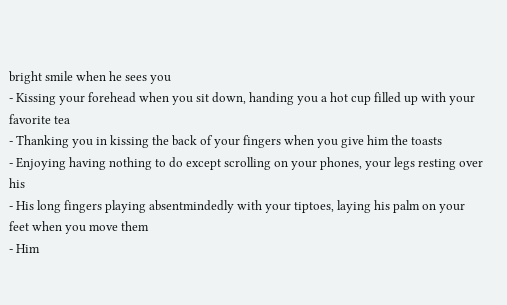bright smile when he sees you
- Kissing your forehead when you sit down, handing you a hot cup filled up with your favorite tea
- Thanking you in kissing the back of your fingers when you give him the toasts
- Enjoying having nothing to do except scrolling on your phones, your legs resting over his
- His long fingers playing absentmindedly with your tiptoes, laying his palm on your feet when you move them
- Him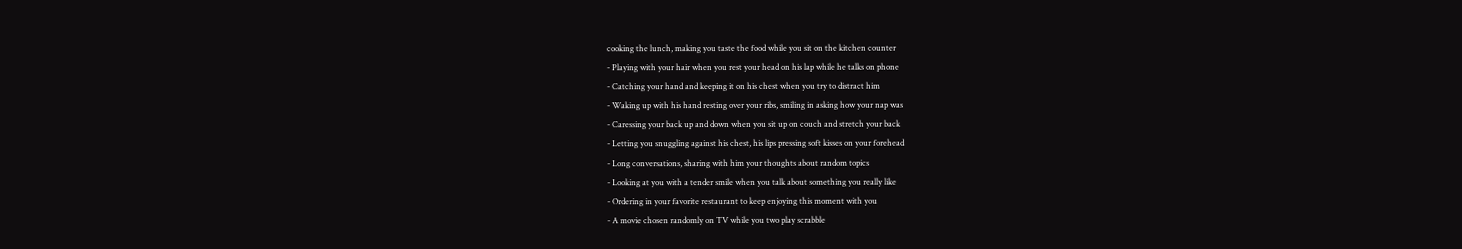cooking the lunch, making you taste the food while you sit on the kitchen counter
- Playing with your hair when you rest your head on his lap while he talks on phone
- Catching your hand and keeping it on his chest when you try to distract him
- Waking up with his hand resting over your ribs, smiling in asking how your nap was
- Caressing your back up and down when you sit up on couch and stretch your back
- Letting you snuggling against his chest, his lips pressing soft kisses on your forehead
- Long conversations, sharing with him your thoughts about random topics
- Looking at you with a tender smile when you talk about something you really like
- Ordering in your favorite restaurant to keep enjoying this moment with you
- A movie chosen randomly on TV while you two play scrabble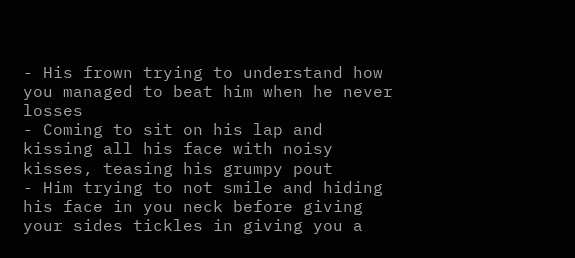- His frown trying to understand how you managed to beat him when he never losses
- Coming to sit on his lap and kissing all his face with noisy kisses, teasing his grumpy pout
- Him trying to not smile and hiding his face in you neck before giving your sides tickles in giving you a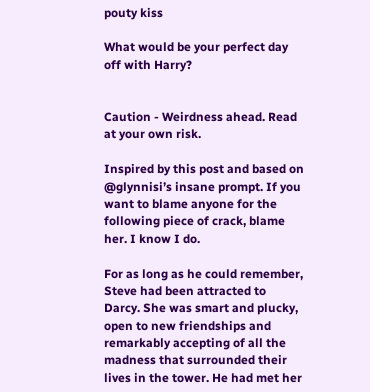pouty kiss

What would be your perfect day off with Harry?


Caution - Weirdness ahead. Read at your own risk.

Inspired by this post and based on @glynnisi’s insane prompt. If you want to blame anyone for the following piece of crack, blame her. I know I do.

For as long as he could remember, Steve had been attracted to Darcy. She was smart and plucky, open to new friendships and remarkably accepting of all the madness that surrounded their lives in the tower. He had met her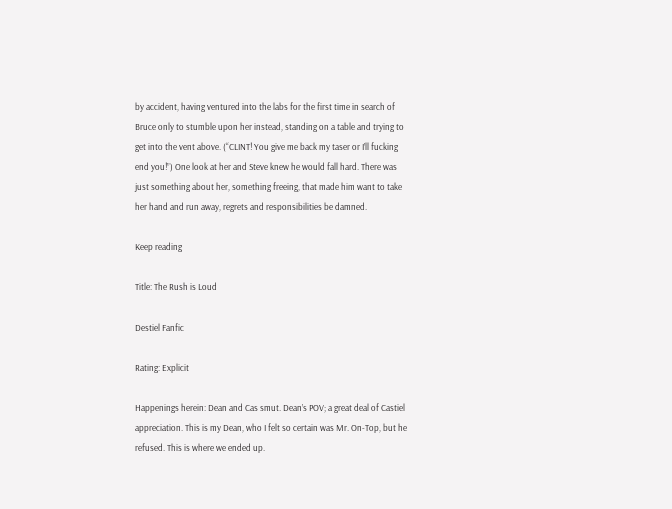by accident, having ventured into the labs for the first time in search of Bruce only to stumble upon her instead, standing on a table and trying to get into the vent above. (“CLINT! You give me back my taser or I’ll fucking end you!”) One look at her and Steve knew he would fall hard. There was just something about her, something freeing, that made him want to take her hand and run away, regrets and responsibilities be damned.

Keep reading

Title: The Rush is Loud

Destiel Fanfic

Rating: Explicit

Happenings herein: Dean and Cas smut. Dean’s POV; a great deal of Castiel appreciation. This is my Dean, who I felt so certain was Mr. On-Top, but he refused. This is where we ended up.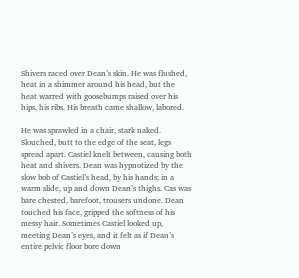Shivers raced over Dean’s skin. He was flushed, heat in a shimmer around his head, but the heat warred with goosebumps raised over his hips, his ribs. His breath came shallow, labored.

He was sprawled in a chair, stark naked. Slouched, butt to the edge of the seat, legs spread apart. Castiel knelt between, causing both heat and shivers. Dean was hypnotized by the slow bob of Castiel’s head, by his hands; in a warm slide, up and down Dean’s thighs. Cas was bare chested, barefoot, trousers undone. Dean touched his face, gripped the softness of his messy hair. Sometimes Castiel looked up, meeting Dean’s eyes, and it felt as if Dean’s entire pelvic floor bore down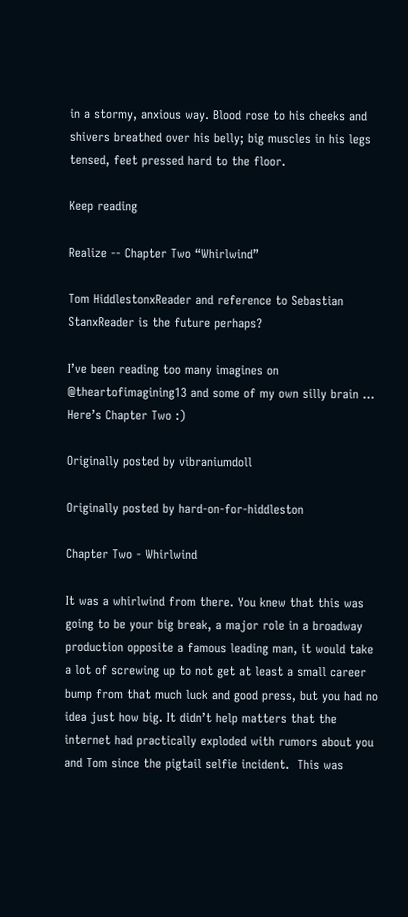in a stormy, anxious way. Blood rose to his cheeks and shivers breathed over his belly; big muscles in his legs tensed, feet pressed hard to the floor.

Keep reading

Realize -- Chapter Two “Whirlwind”

Tom HiddlestonxReader and reference to Sebastian StanxReader is the future perhaps?

I’ve been reading too many imagines on @theartofimagining13 and some of my own silly brain … Here’s Chapter Two :)

Originally posted by vibraniumdoll

Originally posted by hard-on-for-hiddleston

Chapter Two - Whirlwind

It was a whirlwind from there. You knew that this was going to be your big break, a major role in a broadway production opposite a famous leading man, it would take a lot of screwing up to not get at least a small career bump from that much luck and good press, but you had no idea just how big. It didn’t help matters that the internet had practically exploded with rumors about you and Tom since the pigtail selfie incident.  This was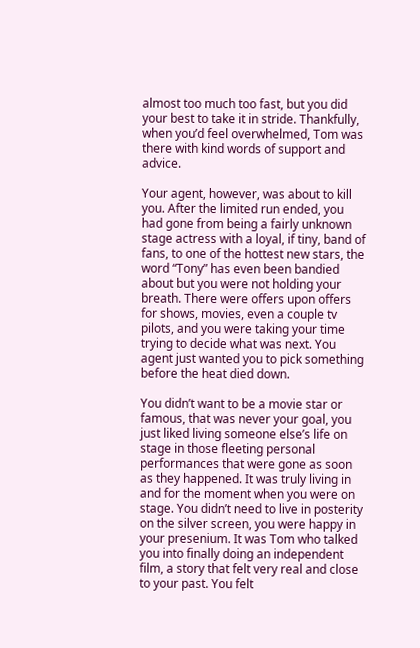almost too much too fast, but you did your best to take it in stride. Thankfully, when you’d feel overwhelmed, Tom was there with kind words of support and advice.

Your agent, however, was about to kill you. After the limited run ended, you had gone from being a fairly unknown stage actress with a loyal, if tiny, band of fans, to one of the hottest new stars, the word “Tony” has even been bandied about but you were not holding your breath. There were offers upon offers for shows, movies, even a couple tv pilots, and you were taking your time trying to decide what was next. You agent just wanted you to pick something before the heat died down.

You didn’t want to be a movie star or famous, that was never your goal, you just liked living someone else’s life on stage in those fleeting personal performances that were gone as soon as they happened. It was truly living in and for the moment when you were on stage. You didn’t need to live in posterity on the silver screen, you were happy in your presenium. It was Tom who talked you into finally doing an independent film, a story that felt very real and close to your past. You felt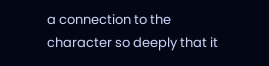a connection to the character so deeply that it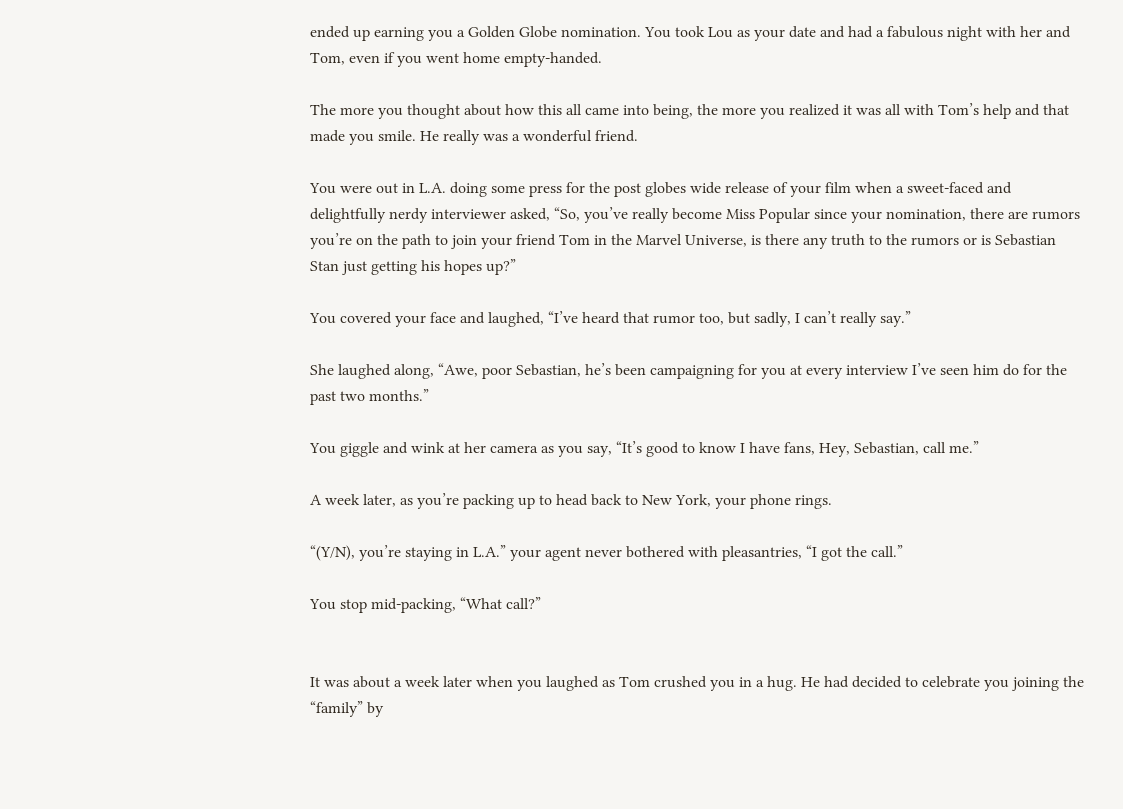ended up earning you a Golden Globe nomination. You took Lou as your date and had a fabulous night with her and Tom, even if you went home empty-handed.

The more you thought about how this all came into being, the more you realized it was all with Tom’s help and that made you smile. He really was a wonderful friend.

You were out in L.A. doing some press for the post globes wide release of your film when a sweet-faced and delightfully nerdy interviewer asked, “So, you’ve really become Miss Popular since your nomination, there are rumors you’re on the path to join your friend Tom in the Marvel Universe, is there any truth to the rumors or is Sebastian Stan just getting his hopes up?”

You covered your face and laughed, “I’ve heard that rumor too, but sadly, I can’t really say.”

She laughed along, “Awe, poor Sebastian, he’s been campaigning for you at every interview I’ve seen him do for the past two months.”

You giggle and wink at her camera as you say, “It’s good to know I have fans, Hey, Sebastian, call me.”

A week later, as you’re packing up to head back to New York, your phone rings.

“(Y/N), you’re staying in L.A.” your agent never bothered with pleasantries, “I got the call.”

You stop mid-packing, “What call?”


It was about a week later when you laughed as Tom crushed you in a hug. He had decided to celebrate you joining the “family” by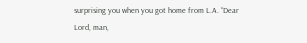surprising you when you got home from L.A. “Dear Lord, man,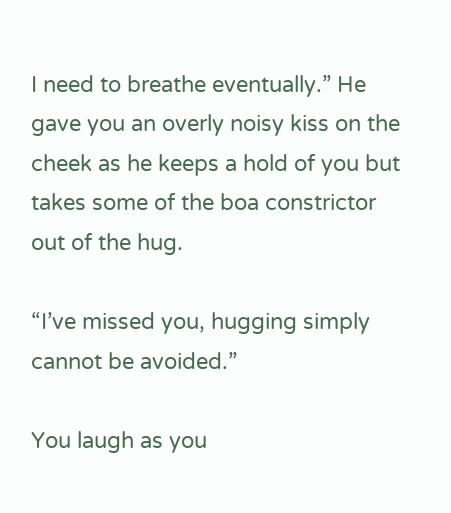I need to breathe eventually.” He gave you an overly noisy kiss on the cheek as he keeps a hold of you but takes some of the boa constrictor out of the hug.

“I’ve missed you, hugging simply cannot be avoided.”

You laugh as you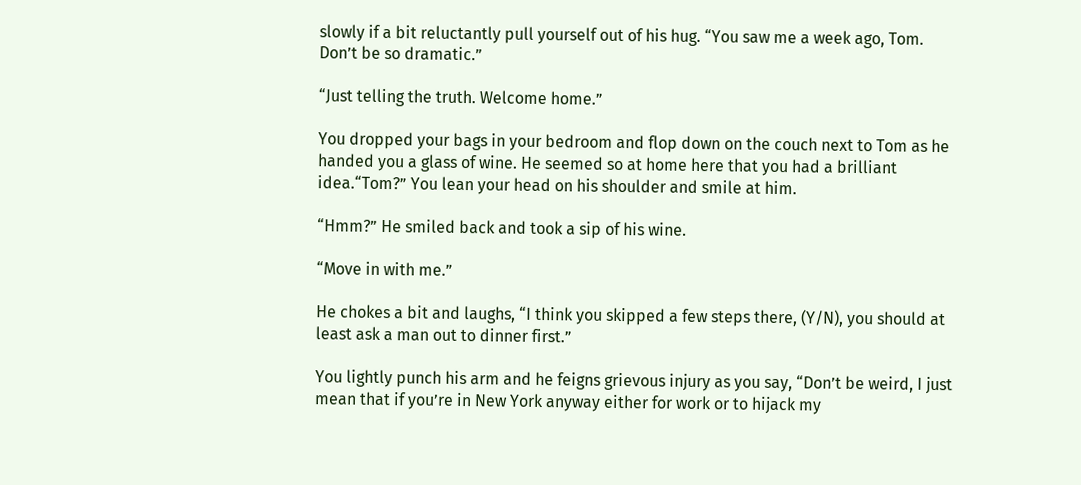slowly if a bit reluctantly pull yourself out of his hug. “You saw me a week ago, Tom. Don’t be so dramatic.”

“Just telling the truth. Welcome home.”

You dropped your bags in your bedroom and flop down on the couch next to Tom as he handed you a glass of wine. He seemed so at home here that you had a brilliant idea.“Tom?” You lean your head on his shoulder and smile at him.

“Hmm?” He smiled back and took a sip of his wine.

“Move in with me.”

He chokes a bit and laughs, “I think you skipped a few steps there, (Y/N), you should at least ask a man out to dinner first.”

You lightly punch his arm and he feigns grievous injury as you say, “Don’t be weird, I just mean that if you’re in New York anyway either for work or to hijack my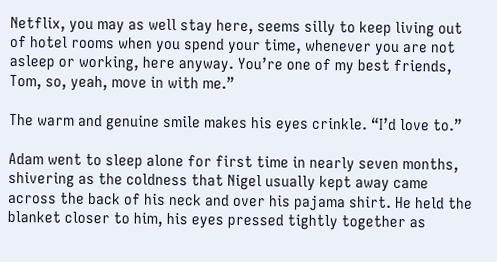Netflix, you may as well stay here, seems silly to keep living out of hotel rooms when you spend your time, whenever you are not asleep or working, here anyway. You’re one of my best friends, Tom, so, yeah, move in with me.”

The warm and genuine smile makes his eyes crinkle. “I’d love to.”

Adam went to sleep alone for first time in nearly seven months, shivering as the coldness that Nigel usually kept away came across the back of his neck and over his pajama shirt. He held the blanket closer to him, his eyes pressed tightly together as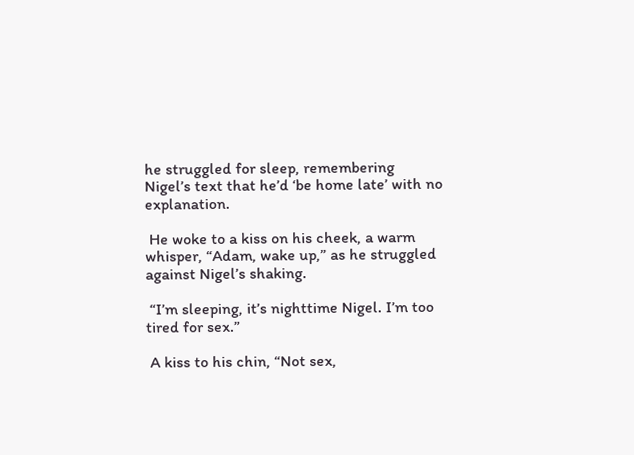he struggled for sleep, remembering Nigel’s text that he’d ‘be home late’ with no explanation.

 He woke to a kiss on his cheek, a warm whisper, “Adam, wake up,” as he struggled against Nigel’s shaking.

 “I’m sleeping, it’s nighttime Nigel. I’m too tired for sex.”

 A kiss to his chin, “Not sex,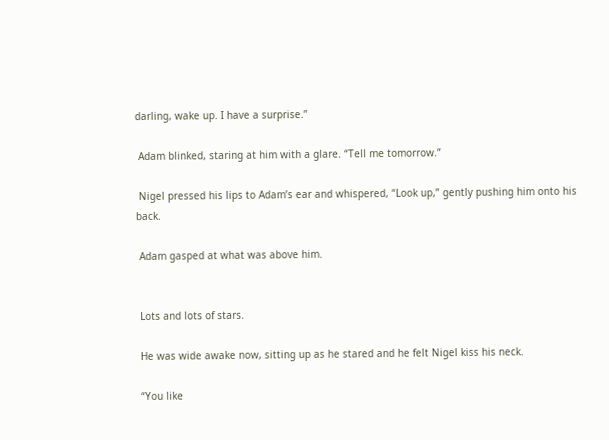darling, wake up. I have a surprise.”

 Adam blinked, staring at him with a glare. “Tell me tomorrow.”

 Nigel pressed his lips to Adam’s ear and whispered, “Look up,” gently pushing him onto his back.

 Adam gasped at what was above him.


 Lots and lots of stars.

 He was wide awake now, sitting up as he stared and he felt Nigel kiss his neck.

 “You like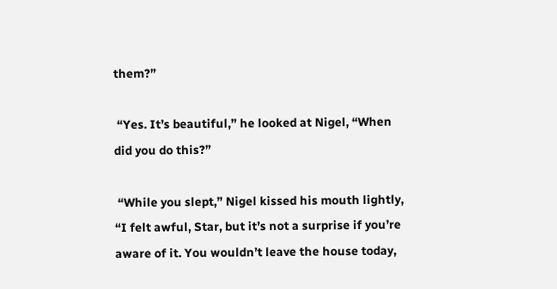them?”

 “Yes. It’s beautiful,” he looked at Nigel, “When did you do this?”

 “While you slept,” Nigel kissed his mouth lightly, “I felt awful, Star, but it’s not a surprise if you’re aware of it. You wouldn’t leave the house today,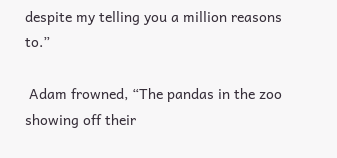despite my telling you a million reasons to.”

 Adam frowned, “The pandas in the zoo showing off their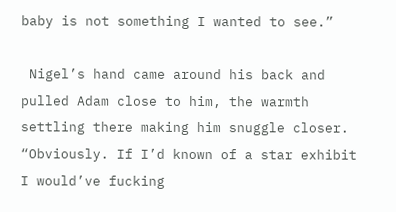baby is not something I wanted to see.”

 Nigel’s hand came around his back and pulled Adam close to him, the warmth settling there making him snuggle closer. “Obviously. If I’d known of a star exhibit I would’ve fucking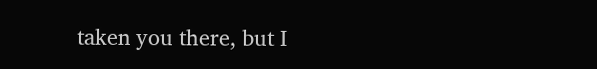taken you there, but I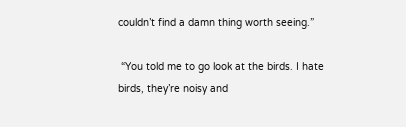couldn’t find a damn thing worth seeing.”

 “You told me to go look at the birds. I hate birds, they’re noisy and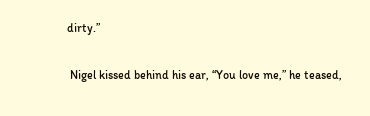dirty.”

 Nigel kissed behind his ear, “You love me,” he teased,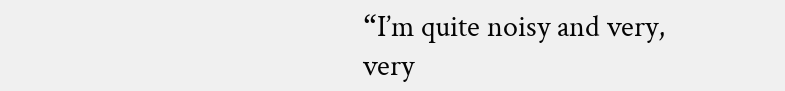“I’m quite noisy and very, very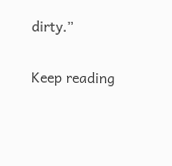dirty.”

Keep reading